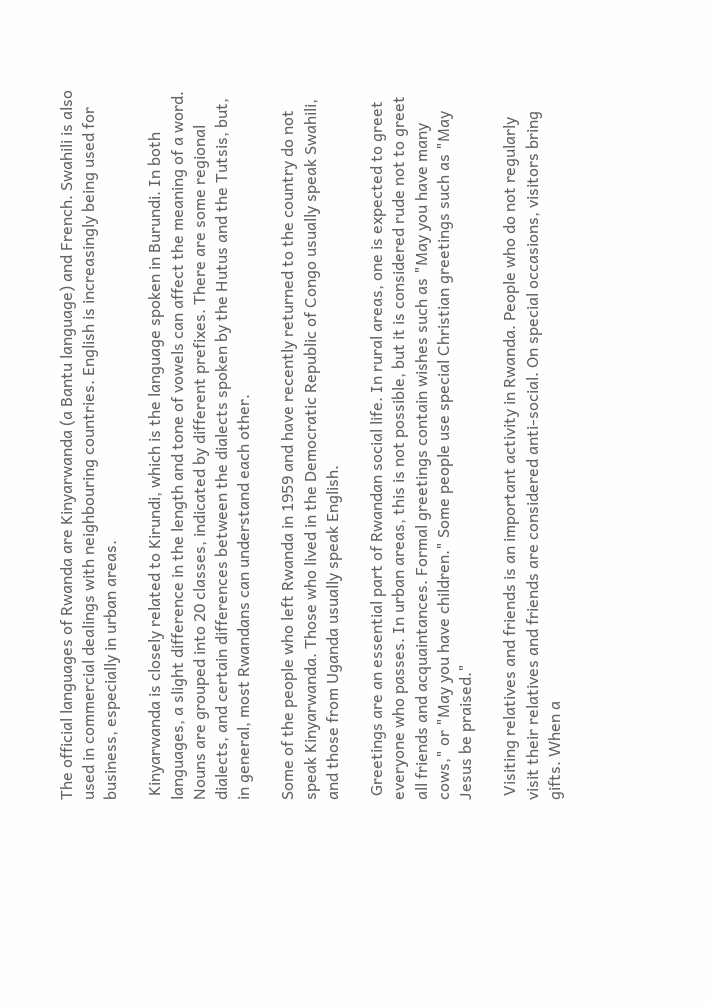The official languages of Rwanda are Kinyarwanda (a Bantu language) and French. Swahili is also used in commercial dealings with neighbouring countries. English is increasingly being used for business, especially in urban areas.

 Kinyarwanda is closely related to Kirundi, which is the language spoken in Burundi. In both languages, a slight difference in the length and tone of vowels can affect the meaning of a word. Nouns are grouped into 20 classes, indicated by different prefixes. There are some regional dialects, and certain differences between the dialects spoken by the Hutus and the Tutsis, but, in general, most Rwandans can understand each other.

Some of the people who left Rwanda in 1959 and have recently returned to the country do not speak Kinyarwanda. Those who lived in the Democratic Republic of Congo usually speak Swahili, and those from Uganda usually speak English.

 Greetings are an essential part of Rwandan social life. In rural areas, one is expected to greet everyone who passes. In urban areas, this is not possible, but it is considered rude not to greet all friends and acquaintances. Formal greetings contain wishes such as "May you have many cows," or "May you have children." Some people use special Christian greetings such as "May Jesus be praised."

 Visiting relatives and friends is an important activity in Rwanda. People who do not regularly visit their relatives and friends are considered anti-social. On special occasions, visitors bring gifts. When a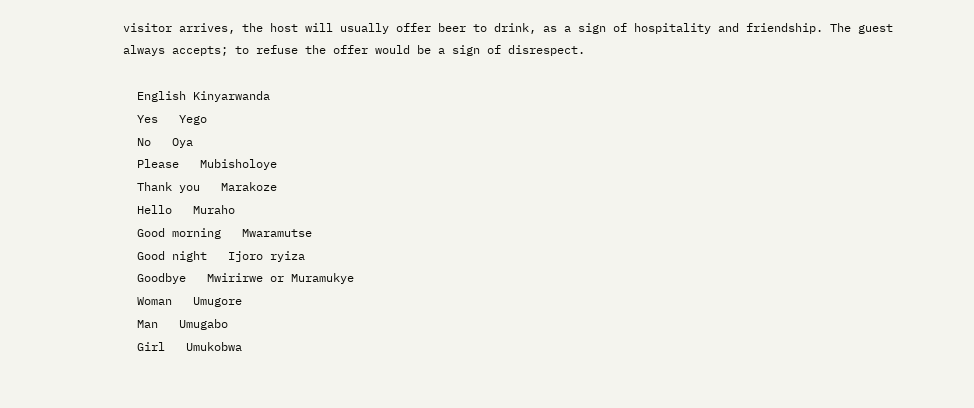visitor arrives, the host will usually offer beer to drink, as a sign of hospitality and friendship. The guest always accepts; to refuse the offer would be a sign of disrespect.

  English Kinyarwanda
  Yes   Yego
  No   Oya
  Please   Mubisholoye
  Thank you   Marakoze
  Hello   Muraho
  Good morning   Mwaramutse
  Good night   Ijoro ryiza
  Goodbye   Mwirirwe or Muramukye
  Woman   Umugore
  Man   Umugabo
  Girl   Umukobwa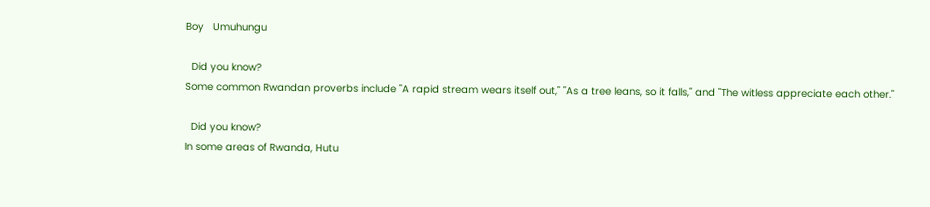Boy   Umuhungu

  Did you know?
Some common Rwandan proverbs include "A rapid stream wears itself out," "As a tree leans, so it falls," and "The witless appreciate each other."

  Did you know?
In some areas of Rwanda, Hutu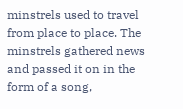minstrels used to travel from place to place. The minstrels gathered news and passed it on in the form of a song,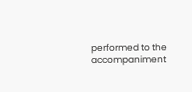performed to the accompaniment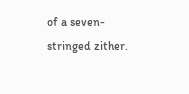of a seven-stringed zither.